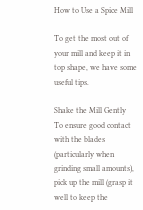How to Use a Spice Mill

To get the most out of your mill and keep it in top shape, we have some useful tips.

Shake the Mill Gently
To ensure good contact with the blades (particularly when grinding small amounts), pick up the mill (grasp it well to keep the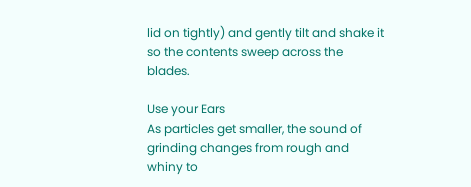lid on tightly) and gently tilt and shake it so the contents sweep across the blades.

Use your Ears
As particles get smaller, the sound of grinding changes from rough and whiny to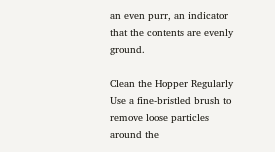an even purr, an indicator that the contents are evenly ground.

Clean the Hopper Regularly
Use a fine-bristled brush to remove loose particles around the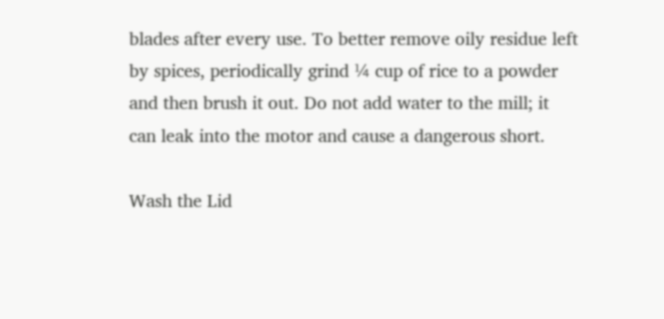blades after every use. To better remove oily residue left by spices, periodically grind ¼ cup of rice to a powder and then brush it out. Do not add water to the mill; it can leak into the motor and cause a dangerous short.

Wash the Lid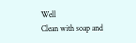Well
Clean with soap and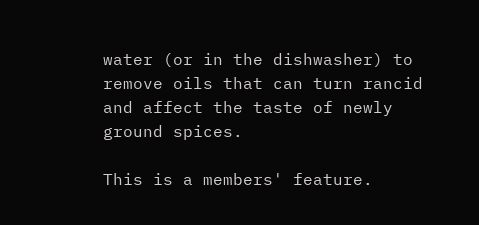water (or in the dishwasher) to remove oils that can turn rancid and affect the taste of newly ground spices.

This is a members' feature.